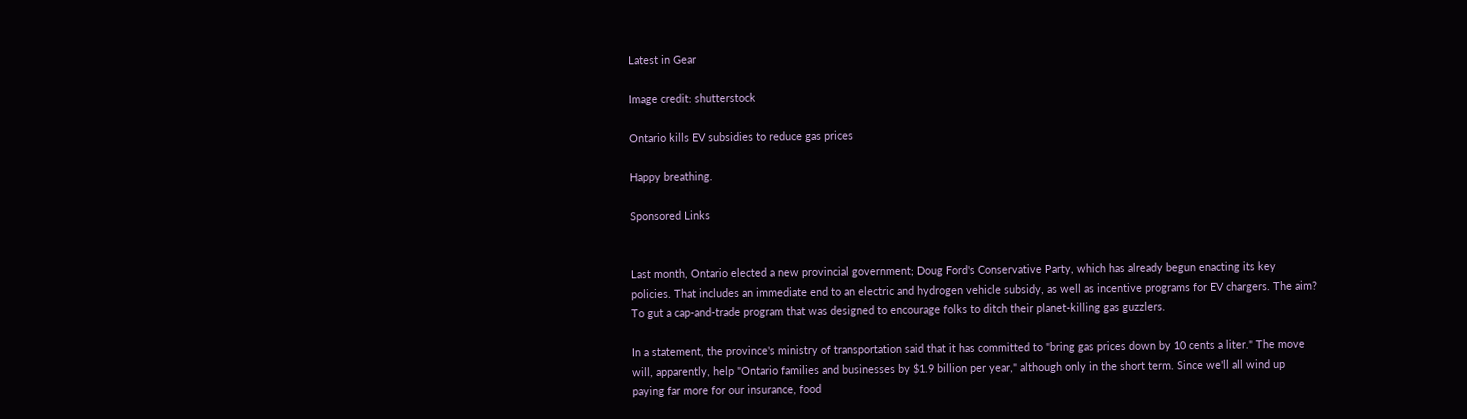Latest in Gear

Image credit: shutterstock

Ontario kills EV subsidies to reduce gas prices

Happy breathing.

Sponsored Links


Last month, Ontario elected a new provincial government; Doug Ford's Conservative Party, which has already begun enacting its key policies. That includes an immediate end to an electric and hydrogen vehicle subsidy, as well as incentive programs for EV chargers. The aim? To gut a cap-and-trade program that was designed to encourage folks to ditch their planet-killing gas guzzlers.

In a statement, the province's ministry of transportation said that it has committed to "bring gas prices down by 10 cents a liter." The move will, apparently, help "Ontario families and businesses by $1.9 billion per year," although only in the short term. Since we'll all wind up paying far more for our insurance, food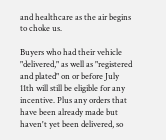and healthcare as the air begins to choke us.

Buyers who had their vehicle "delivered," as well as "registered and plated" on or before July 11th will still be eligible for any incentive. Plus any orders that have been already made but haven't yet been delivered, so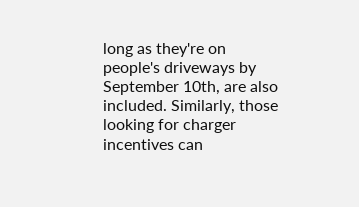long as they're on people's driveways by September 10th, are also included. Similarly, those looking for charger incentives can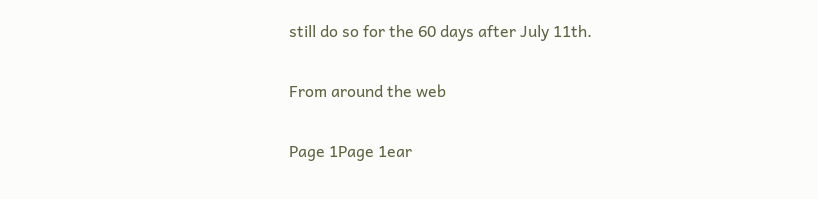still do so for the 60 days after July 11th.

From around the web

Page 1Page 1ear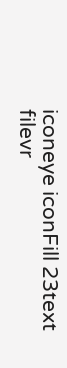iconeye iconFill 23text filevr